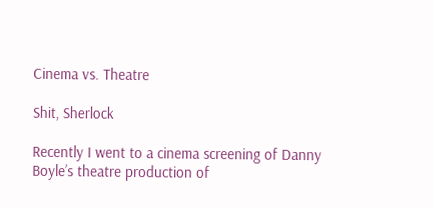Cinema vs. Theatre

Shit, Sherlock

Recently I went to a cinema screening of Danny Boyle’s theatre production of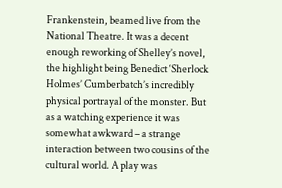Frankenstein, beamed live from the National Theatre. It was a decent enough reworking of Shelley’s novel, the highlight being Benedict ‘Sherlock Holmes’ Cumberbatch’s incredibly physical portrayal of the monster. But as a watching experience it was somewhat awkward – a strange interaction between two cousins of the cultural world. A play was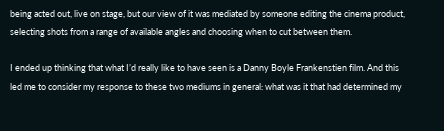being acted out, live on stage, but our view of it was mediated by someone editing the cinema product, selecting shots from a range of available angles and choosing when to cut between them.

I ended up thinking that what I’d really like to have seen is a Danny Boyle Frankenstien film. And this led me to consider my response to these two mediums in general: what was it that had determined my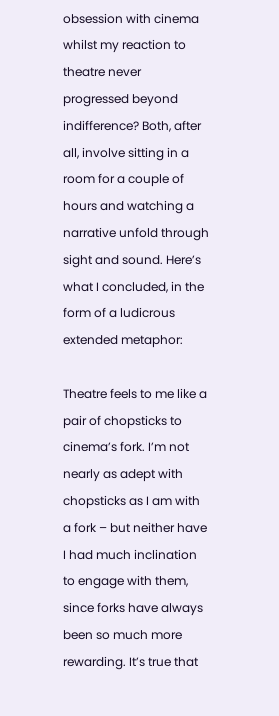obsession with cinema whilst my reaction to theatre never progressed beyond indifference? Both, after all, involve sitting in a room for a couple of hours and watching a narrative unfold through sight and sound. Here’s what I concluded, in the form of a ludicrous extended metaphor:

Theatre feels to me like a pair of chopsticks to cinema’s fork. I’m not nearly as adept with chopsticks as I am with a fork – but neither have I had much inclination to engage with them, since forks have always been so much more rewarding. It’s true that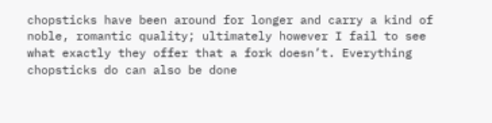chopsticks have been around for longer and carry a kind of noble, romantic quality; ultimately however I fail to see what exactly they offer that a fork doesn’t. Everything chopsticks do can also be done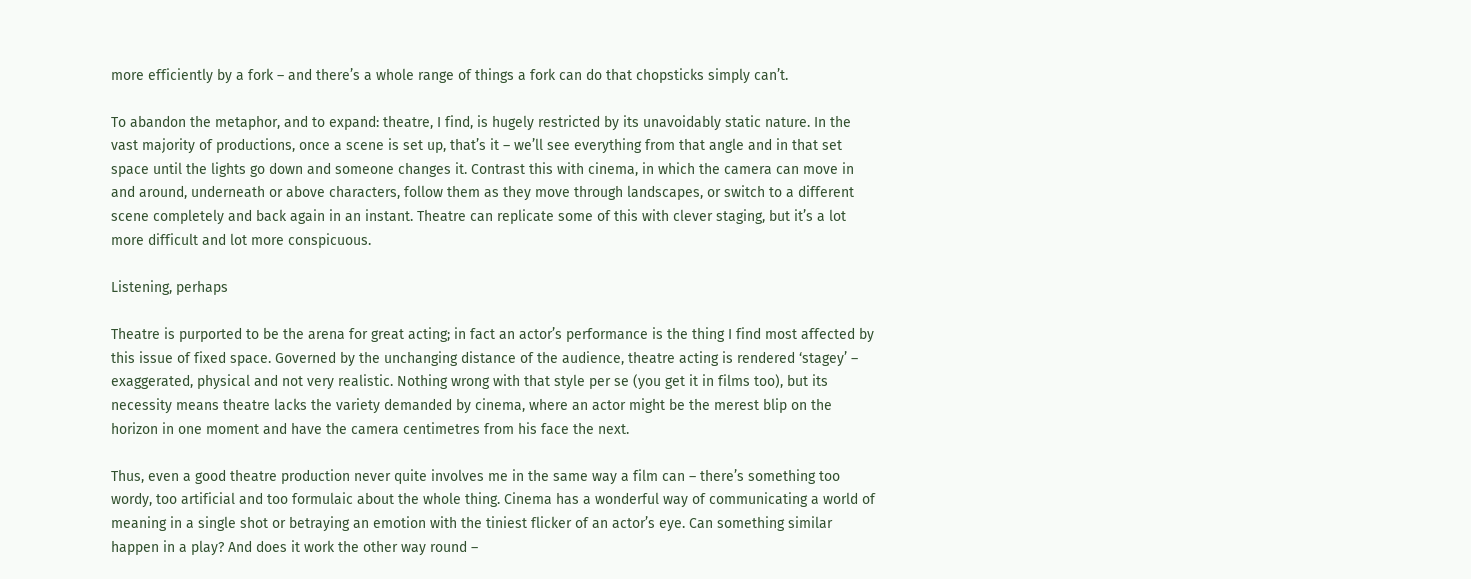more efficiently by a fork – and there’s a whole range of things a fork can do that chopsticks simply can’t.

To abandon the metaphor, and to expand: theatre, I find, is hugely restricted by its unavoidably static nature. In the vast majority of productions, once a scene is set up, that’s it – we’ll see everything from that angle and in that set space until the lights go down and someone changes it. Contrast this with cinema, in which the camera can move in and around, underneath or above characters, follow them as they move through landscapes, or switch to a different scene completely and back again in an instant. Theatre can replicate some of this with clever staging, but it’s a lot more difficult and lot more conspicuous.

Listening, perhaps

Theatre is purported to be the arena for great acting; in fact an actor’s performance is the thing I find most affected by this issue of fixed space. Governed by the unchanging distance of the audience, theatre acting is rendered ‘stagey’ – exaggerated, physical and not very realistic. Nothing wrong with that style per se (you get it in films too), but its necessity means theatre lacks the variety demanded by cinema, where an actor might be the merest blip on the horizon in one moment and have the camera centimetres from his face the next.

Thus, even a good theatre production never quite involves me in the same way a film can – there’s something too wordy, too artificial and too formulaic about the whole thing. Cinema has a wonderful way of communicating a world of meaning in a single shot or betraying an emotion with the tiniest flicker of an actor’s eye. Can something similar happen in a play? And does it work the other way round –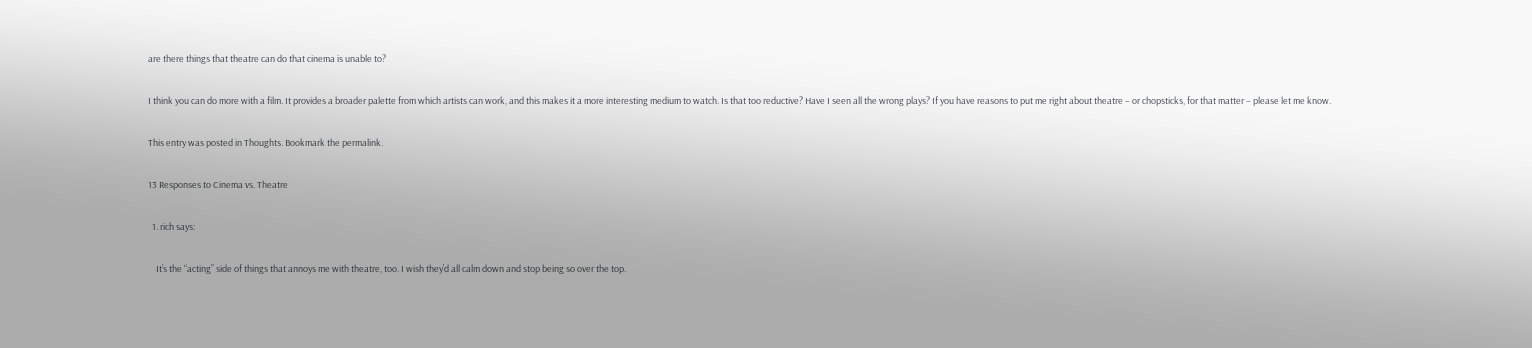are there things that theatre can do that cinema is unable to?

I think you can do more with a film. It provides a broader palette from which artists can work, and this makes it a more interesting medium to watch. Is that too reductive? Have I seen all the wrong plays? If you have reasons to put me right about theatre – or chopsticks, for that matter – please let me know.

This entry was posted in Thoughts. Bookmark the permalink.

13 Responses to Cinema vs. Theatre

  1. rich says:

    It’s the “acting” side of things that annoys me with theatre, too. I wish they’d all calm down and stop being so over the top.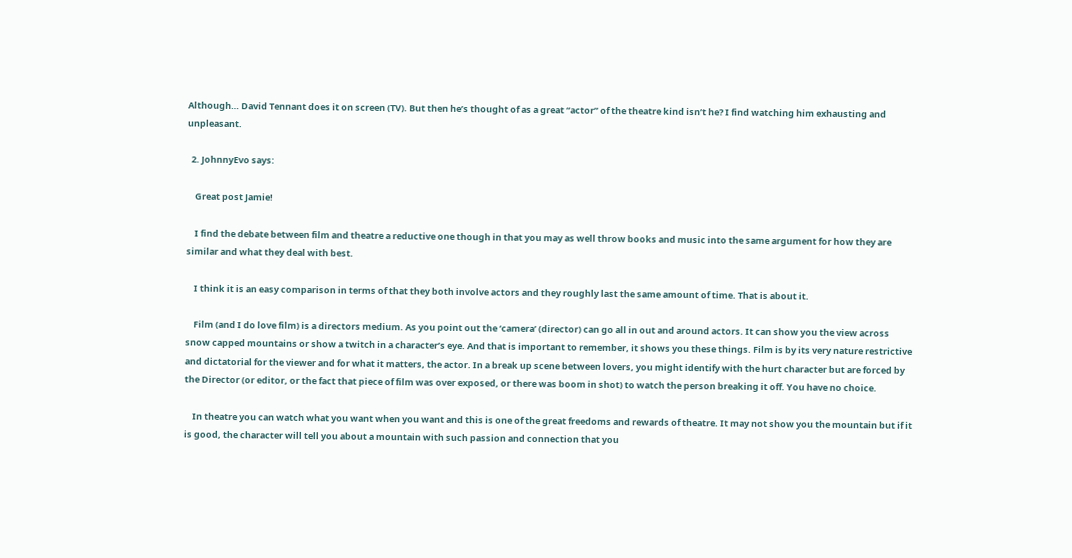Although… David Tennant does it on screen (TV). But then he’s thought of as a great “actor” of the theatre kind isn’t he? I find watching him exhausting and unpleasant.

  2. JohnnyEvo says:

    Great post Jamie!

    I find the debate between film and theatre a reductive one though in that you may as well throw books and music into the same argument for how they are similar and what they deal with best.

    I think it is an easy comparison in terms of that they both involve actors and they roughly last the same amount of time. That is about it.

    Film (and I do love film) is a directors medium. As you point out the ‘camera’ (director) can go all in out and around actors. It can show you the view across snow capped mountains or show a twitch in a character’s eye. And that is important to remember, it shows you these things. Film is by its very nature restrictive and dictatorial for the viewer and for what it matters, the actor. In a break up scene between lovers, you might identify with the hurt character but are forced by the Director (or editor, or the fact that piece of film was over exposed, or there was boom in shot) to watch the person breaking it off. You have no choice.

    In theatre you can watch what you want when you want and this is one of the great freedoms and rewards of theatre. It may not show you the mountain but if it is good, the character will tell you about a mountain with such passion and connection that you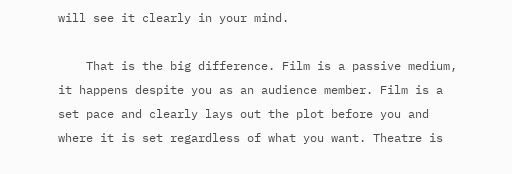will see it clearly in your mind.

    That is the big difference. Film is a passive medium, it happens despite you as an audience member. Film is a set pace and clearly lays out the plot before you and where it is set regardless of what you want. Theatre is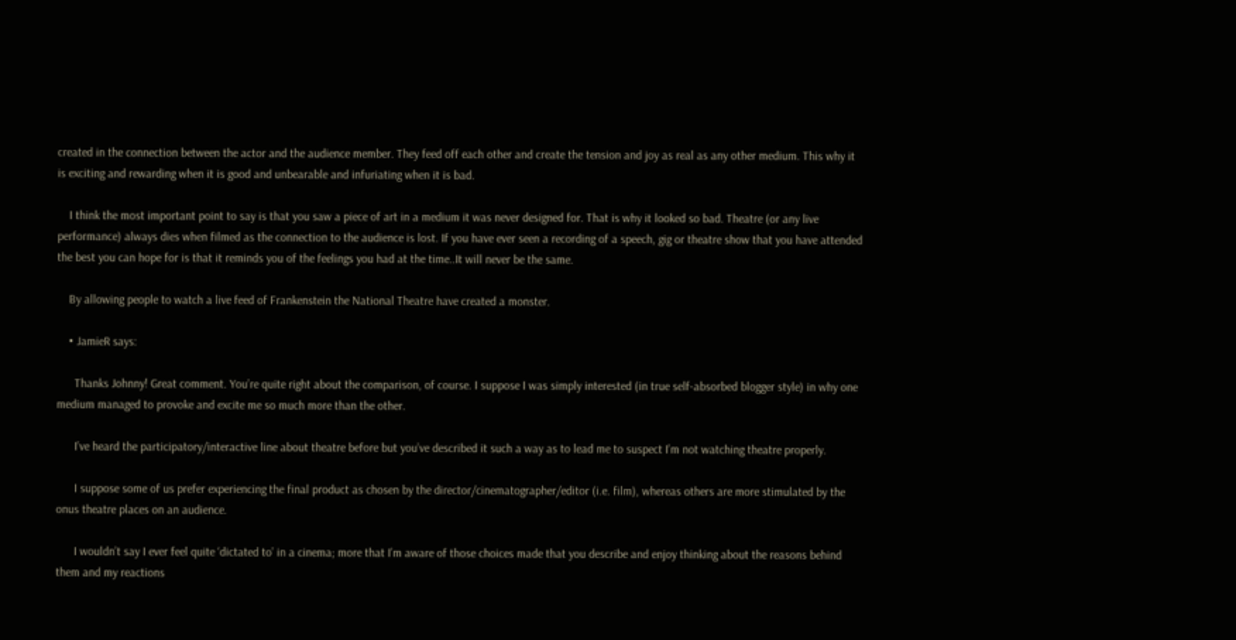created in the connection between the actor and the audience member. They feed off each other and create the tension and joy as real as any other medium. This why it is exciting and rewarding when it is good and unbearable and infuriating when it is bad.

    I think the most important point to say is that you saw a piece of art in a medium it was never designed for. That is why it looked so bad. Theatre (or any live performance) always dies when filmed as the connection to the audience is lost. If you have ever seen a recording of a speech, gig or theatre show that you have attended the best you can hope for is that it reminds you of the feelings you had at the time..It will never be the same.

    By allowing people to watch a live feed of Frankenstein the National Theatre have created a monster.

    • JamieR says:

      Thanks Johnny! Great comment. You’re quite right about the comparison, of course. I suppose I was simply interested (in true self-absorbed blogger style) in why one medium managed to provoke and excite me so much more than the other.

      I’ve heard the participatory/interactive line about theatre before but you’ve described it such a way as to lead me to suspect I’m not watching theatre properly.

      I suppose some of us prefer experiencing the final product as chosen by the director/cinematographer/editor (i.e. film), whereas others are more stimulated by the onus theatre places on an audience.

      I wouldn’t say I ever feel quite ‘dictated to’ in a cinema; more that I’m aware of those choices made that you describe and enjoy thinking about the reasons behind them and my reactions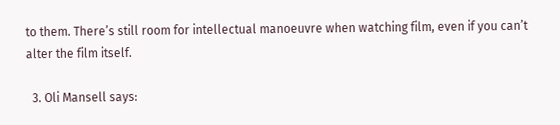to them. There’s still room for intellectual manoeuvre when watching film, even if you can’t alter the film itself.

  3. Oli Mansell says: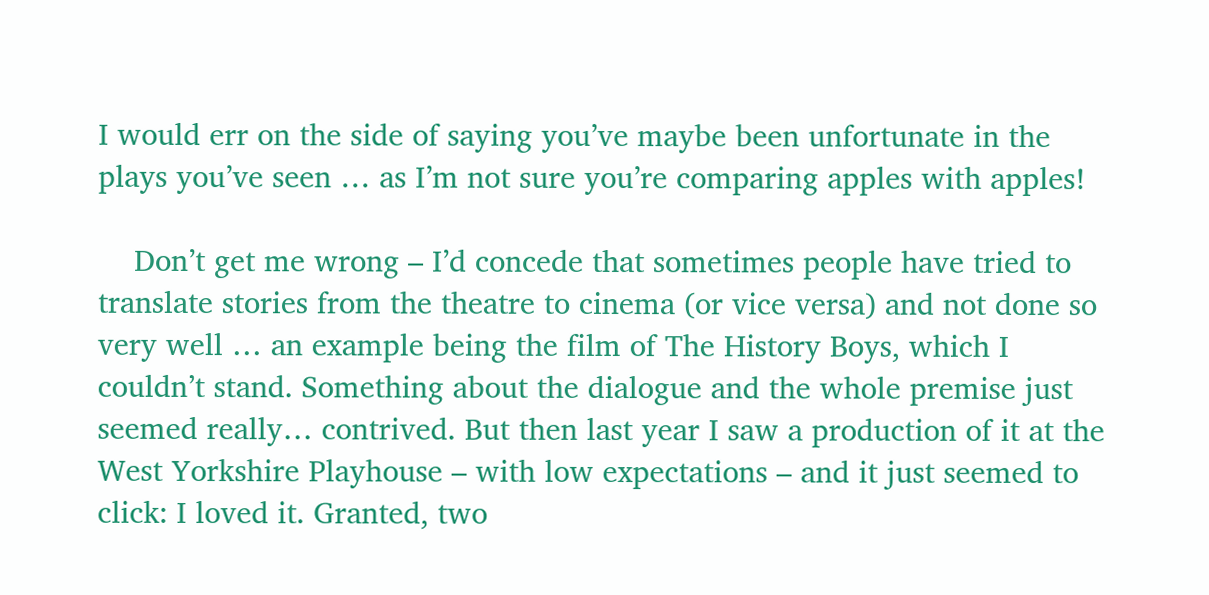I would err on the side of saying you’ve maybe been unfortunate in the plays you’ve seen … as I’m not sure you’re comparing apples with apples!

    Don’t get me wrong – I’d concede that sometimes people have tried to translate stories from the theatre to cinema (or vice versa) and not done so very well … an example being the film of The History Boys, which I couldn’t stand. Something about the dialogue and the whole premise just seemed really… contrived. But then last year I saw a production of it at the West Yorkshire Playhouse – with low expectations – and it just seemed to click: I loved it. Granted, two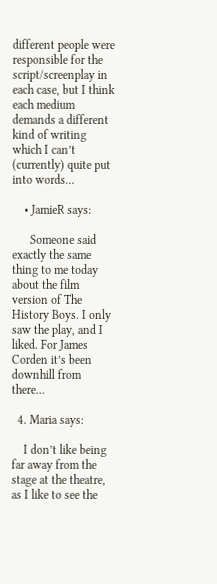different people were responsible for the script/screenplay in each case, but I think each medium demands a different kind of writing which I can’t (currently) quite put into words…

    • JamieR says:

      Someone said exactly the same thing to me today about the film version of The History Boys. I only saw the play, and I liked. For James Corden it’s been downhill from there…

  4. Maria says:

    I don’t like being far away from the stage at the theatre, as I like to see the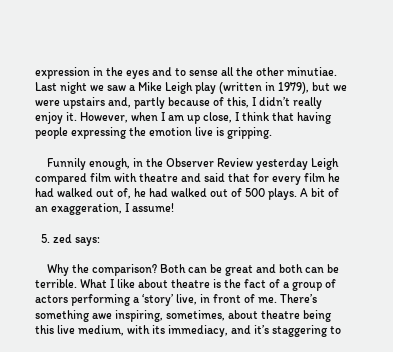expression in the eyes and to sense all the other minutiae. Last night we saw a Mike Leigh play (written in 1979), but we were upstairs and, partly because of this, I didn’t really enjoy it. However, when I am up close, I think that having people expressing the emotion live is gripping.

    Funnily enough, in the Observer Review yesterday Leigh compared film with theatre and said that for every film he had walked out of, he had walked out of 500 plays. A bit of an exaggeration, I assume!

  5. zed says:

    Why the comparison? Both can be great and both can be terrible. What I like about theatre is the fact of a group of actors performing a ‘story’ live, in front of me. There’s something awe inspiring, sometimes, about theatre being this live medium, with its immediacy, and it’s staggering to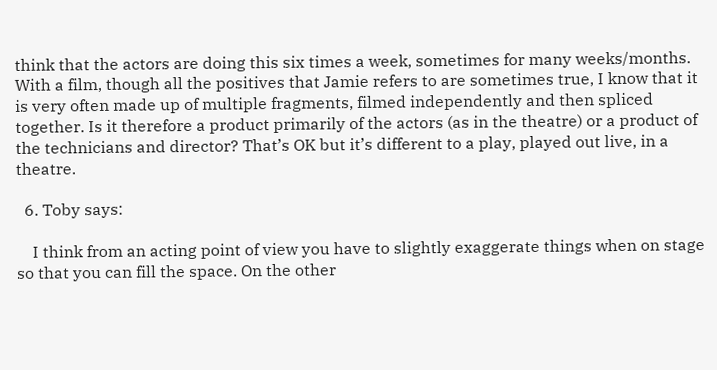think that the actors are doing this six times a week, sometimes for many weeks/months. With a film, though all the positives that Jamie refers to are sometimes true, I know that it is very often made up of multiple fragments, filmed independently and then spliced together. Is it therefore a product primarily of the actors (as in the theatre) or a product of the technicians and director? That’s OK but it’s different to a play, played out live, in a theatre.

  6. Toby says:

    I think from an acting point of view you have to slightly exaggerate things when on stage so that you can fill the space. On the other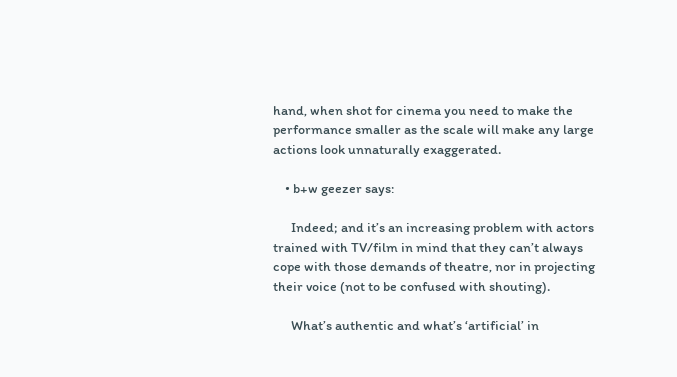hand, when shot for cinema you need to make the performance smaller as the scale will make any large actions look unnaturally exaggerated.

    • b+w geezer says:

      Indeed; and it’s an increasing problem with actors trained with TV/film in mind that they can’t always cope with those demands of theatre, nor in projecting their voice (not to be confused with shouting).

      What’s authentic and what’s ‘artificial’ in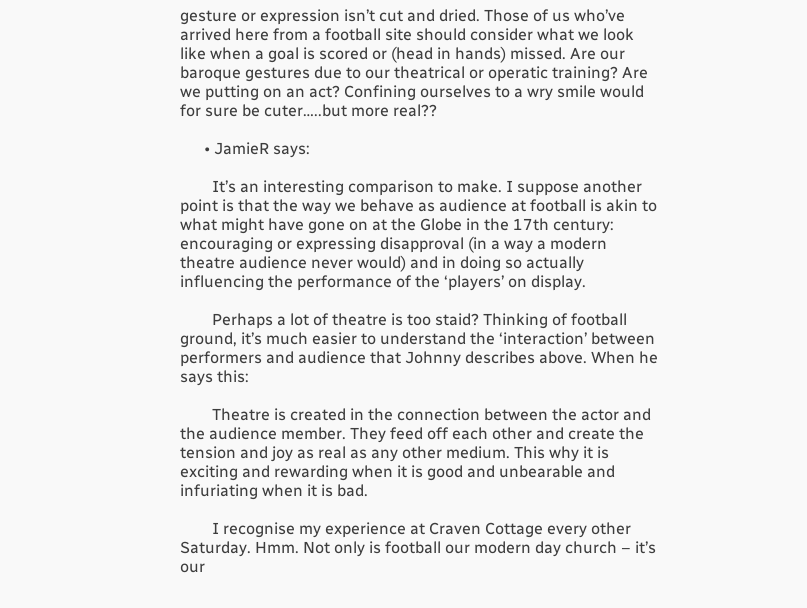gesture or expression isn’t cut and dried. Those of us who’ve arrived here from a football site should consider what we look like when a goal is scored or (head in hands) missed. Are our baroque gestures due to our theatrical or operatic training? Are we putting on an act? Confining ourselves to a wry smile would for sure be cuter…..but more real??

      • JamieR says:

        It’s an interesting comparison to make. I suppose another point is that the way we behave as audience at football is akin to what might have gone on at the Globe in the 17th century: encouraging or expressing disapproval (in a way a modern theatre audience never would) and in doing so actually influencing the performance of the ‘players’ on display.

        Perhaps a lot of theatre is too staid? Thinking of football ground, it’s much easier to understand the ‘interaction’ between performers and audience that Johnny describes above. When he says this:

        Theatre is created in the connection between the actor and the audience member. They feed off each other and create the tension and joy as real as any other medium. This why it is exciting and rewarding when it is good and unbearable and infuriating when it is bad.

        I recognise my experience at Craven Cottage every other Saturday. Hmm. Not only is football our modern day church – it’s our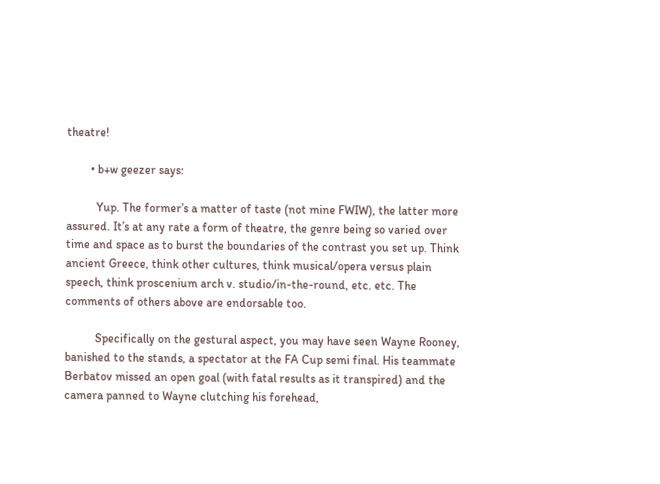theatre!

        • b+w geezer says:

          Yup. The former’s a matter of taste (not mine FWIW), the latter more assured. It’s at any rate a form of theatre, the genre being so varied over time and space as to burst the boundaries of the contrast you set up. Think ancient Greece, think other cultures, think musical/opera versus plain speech, think proscenium arch v. studio/in-the-round, etc. etc. The comments of others above are endorsable too.

          Specifically on the gestural aspect, you may have seen Wayne Rooney, banished to the stands, a spectator at the FA Cup semi final. His teammate Berbatov missed an open goal (with fatal results as it transpired) and the camera panned to Wayne clutching his forehead,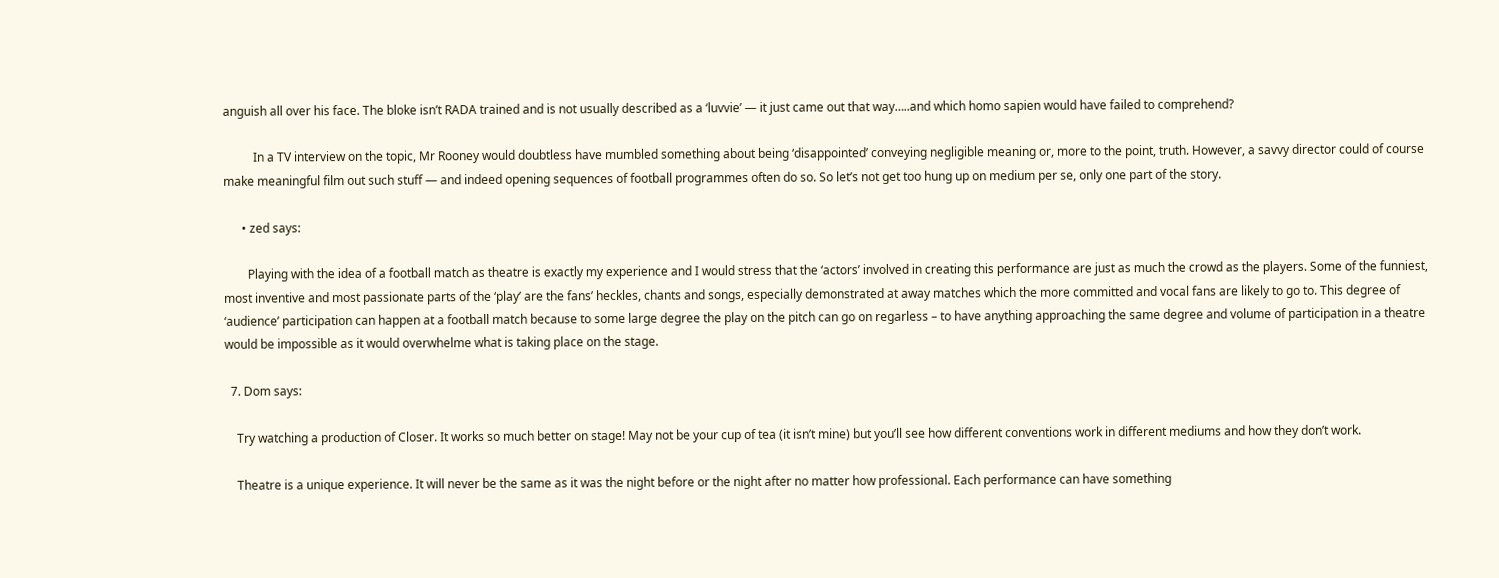anguish all over his face. The bloke isn’t RADA trained and is not usually described as a ‘luvvie’ — it just came out that way…..and which homo sapien would have failed to comprehend?

          In a TV interview on the topic, Mr Rooney would doubtless have mumbled something about being ‘disappointed’ conveying negligible meaning or, more to the point, truth. However, a savvy director could of course make meaningful film out such stuff — and indeed opening sequences of football programmes often do so. So let’s not get too hung up on medium per se, only one part of the story.

      • zed says:

        Playing with the idea of a football match as theatre is exactly my experience and I would stress that the ‘actors’ involved in creating this performance are just as much the crowd as the players. Some of the funniest, most inventive and most passionate parts of the ‘play’ are the fans’ heckles, chants and songs, especially demonstrated at away matches which the more committed and vocal fans are likely to go to. This degree of ‘audience’ participation can happen at a football match because to some large degree the play on the pitch can go on regarless – to have anything approaching the same degree and volume of participation in a theatre would be impossible as it would overwhelme what is taking place on the stage.

  7. Dom says:

    Try watching a production of Closer. It works so much better on stage! May not be your cup of tea (it isn’t mine) but you’ll see how different conventions work in different mediums and how they don’t work.

    Theatre is a unique experience. It will never be the same as it was the night before or the night after no matter how professional. Each performance can have something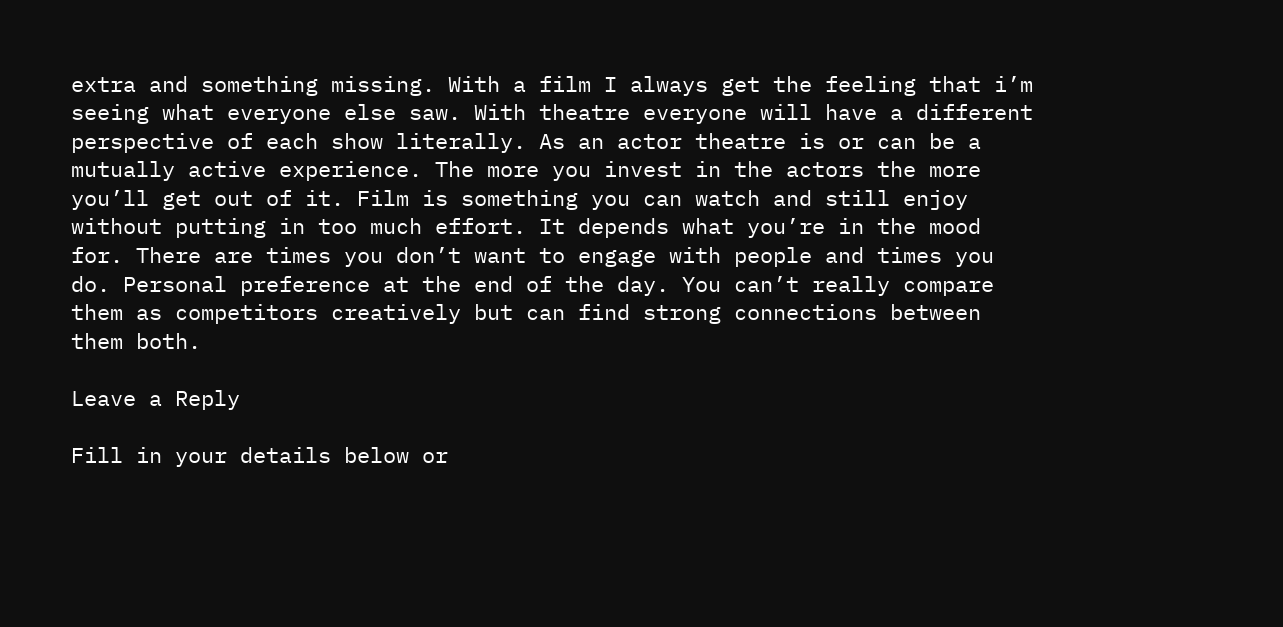extra and something missing. With a film I always get the feeling that i’m seeing what everyone else saw. With theatre everyone will have a different perspective of each show literally. As an actor theatre is or can be a mutually active experience. The more you invest in the actors the more you’ll get out of it. Film is something you can watch and still enjoy without putting in too much effort. It depends what you’re in the mood for. There are times you don’t want to engage with people and times you do. Personal preference at the end of the day. You can’t really compare them as competitors creatively but can find strong connections between them both.

Leave a Reply

Fill in your details below or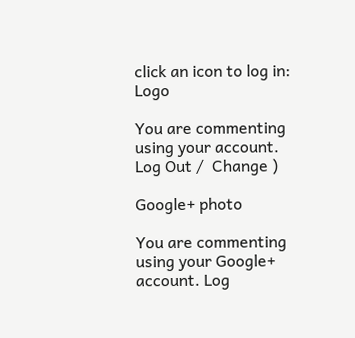click an icon to log in: Logo

You are commenting using your account. Log Out /  Change )

Google+ photo

You are commenting using your Google+ account. Log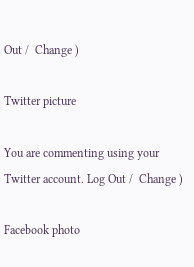Out /  Change )

Twitter picture

You are commenting using your Twitter account. Log Out /  Change )

Facebook photo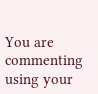You are commenting using your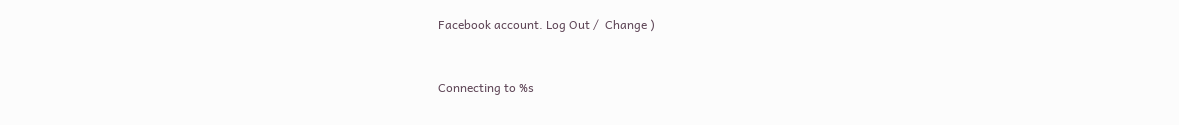Facebook account. Log Out /  Change )


Connecting to %s